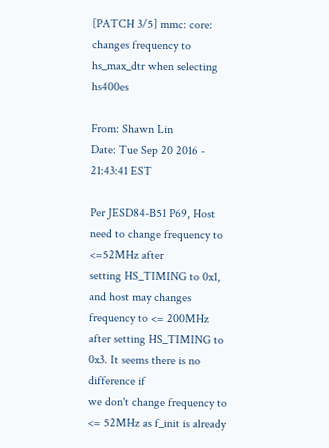[PATCH 3/5] mmc: core: changes frequency to hs_max_dtr when selecting hs400es

From: Shawn Lin
Date: Tue Sep 20 2016 - 21:43:41 EST

Per JESD84-B51 P69, Host need to change frequency to <=52MHz after
setting HS_TIMING to 0x1, and host may changes frequency to <= 200MHz
after setting HS_TIMING to 0x3. It seems there is no difference if
we don't change frequency to <= 52MHz as f_init is already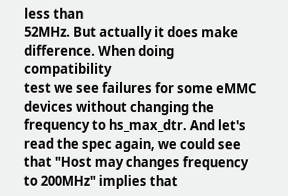less than
52MHz. But actually it does make difference. When doing compatibility
test we see failures for some eMMC devices without changing the
frequency to hs_max_dtr. And let's read the spec again, we could see
that "Host may changes frequency to 200MHz" implies that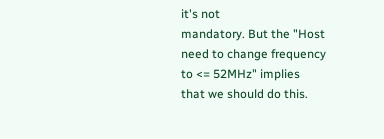it's not
mandatory. But the "Host need to change frequency to <= 52MHz" implies
that we should do this.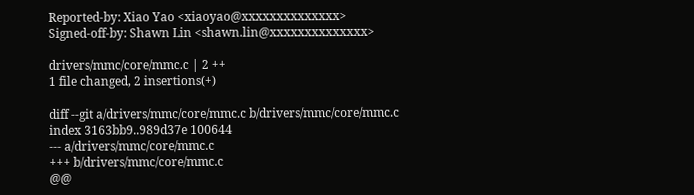Reported-by: Xiao Yao <xiaoyao@xxxxxxxxxxxxxx>
Signed-off-by: Shawn Lin <shawn.lin@xxxxxxxxxxxxxx>

drivers/mmc/core/mmc.c | 2 ++
1 file changed, 2 insertions(+)

diff --git a/drivers/mmc/core/mmc.c b/drivers/mmc/core/mmc.c
index 3163bb9..989d37e 100644
--- a/drivers/mmc/core/mmc.c
+++ b/drivers/mmc/core/mmc.c
@@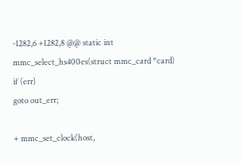-1282,6 +1282,8 @@ static int mmc_select_hs400es(struct mmc_card *card)
if (err)
goto out_err;

+ mmc_set_clock(host,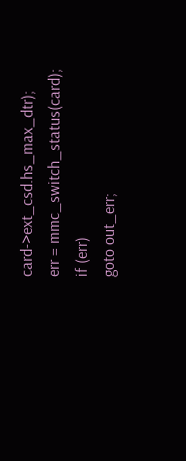card->ext_csd.hs_max_dtr);
err = mmc_switch_status(card);
if (err)
goto out_err;